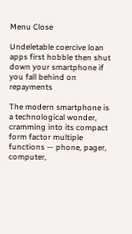Menu Close

Undeletable coercive loan apps first hobble then shut down your smartphone if you fall behind on repayments

The modern smartphone is a technological wonder, cramming into its compact form factor multiple functions — phone, pager, computer,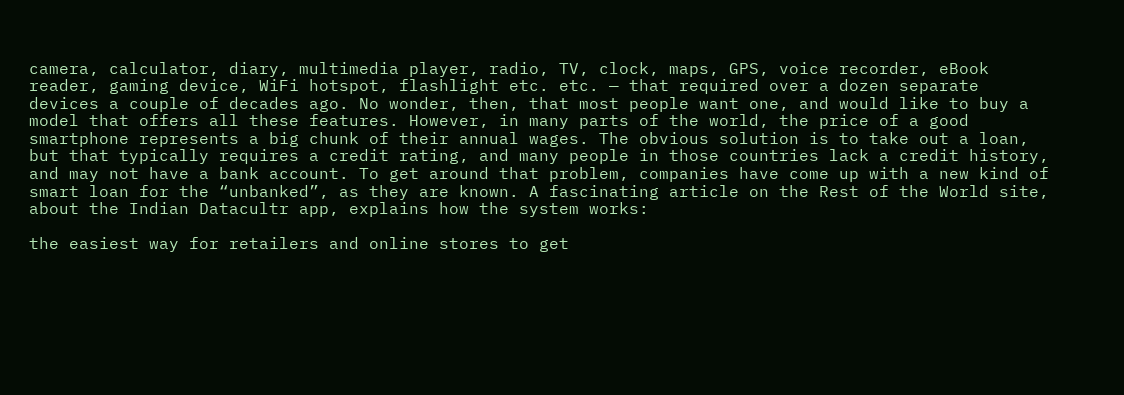camera, calculator, diary, multimedia player, radio, TV, clock, maps, GPS, voice recorder, eBook reader, gaming device, WiFi hotspot, flashlight etc. etc. — that required over a dozen separate devices a couple of decades ago. No wonder, then, that most people want one, and would like to buy a model that offers all these features. However, in many parts of the world, the price of a good smartphone represents a big chunk of their annual wages. The obvious solution is to take out a loan, but that typically requires a credit rating, and many people in those countries lack a credit history, and may not have a bank account. To get around that problem, companies have come up with a new kind of smart loan for the “unbanked”, as they are known. A fascinating article on the Rest of the World site, about the Indian Datacultr app, explains how the system works:

the easiest way for retailers and online stores to get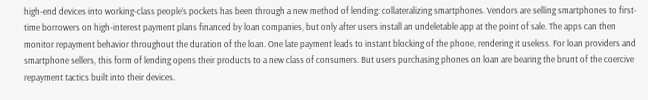high-end devices into working-class people’s pockets has been through a new method of lending: collateralizing smartphones. Vendors are selling smartphones to first-time borrowers on high-interest payment plans financed by loan companies, but only after users install an undeletable app at the point of sale. The apps can then monitor repayment behavior throughout the duration of the loan. One late payment leads to instant blocking of the phone, rendering it useless. For loan providers and smartphone sellers, this form of lending opens their products to a new class of consumers. But users purchasing phones on loan are bearing the brunt of the coercive repayment tactics built into their devices.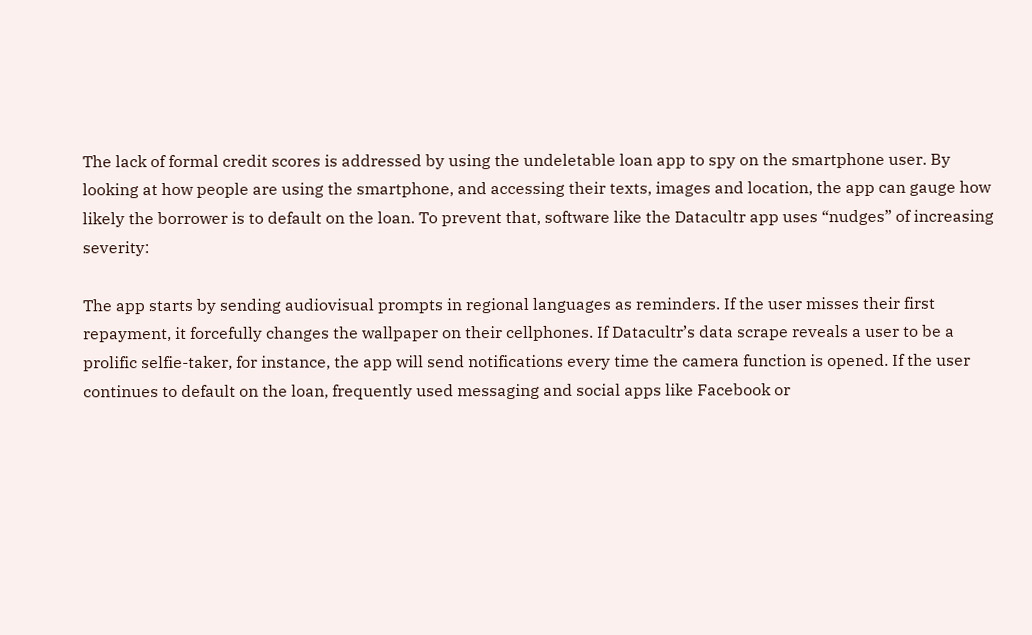The lack of formal credit scores is addressed by using the undeletable loan app to spy on the smartphone user. By looking at how people are using the smartphone, and accessing their texts, images and location, the app can gauge how likely the borrower is to default on the loan. To prevent that, software like the Datacultr app uses “nudges” of increasing severity:

The app starts by sending audiovisual prompts in regional languages as reminders. If the user misses their first repayment, it forcefully changes the wallpaper on their cellphones. If Datacultr’s data scrape reveals a user to be a prolific selfie-taker, for instance, the app will send notifications every time the camera function is opened. If the user continues to default on the loan, frequently used messaging and social apps like Facebook or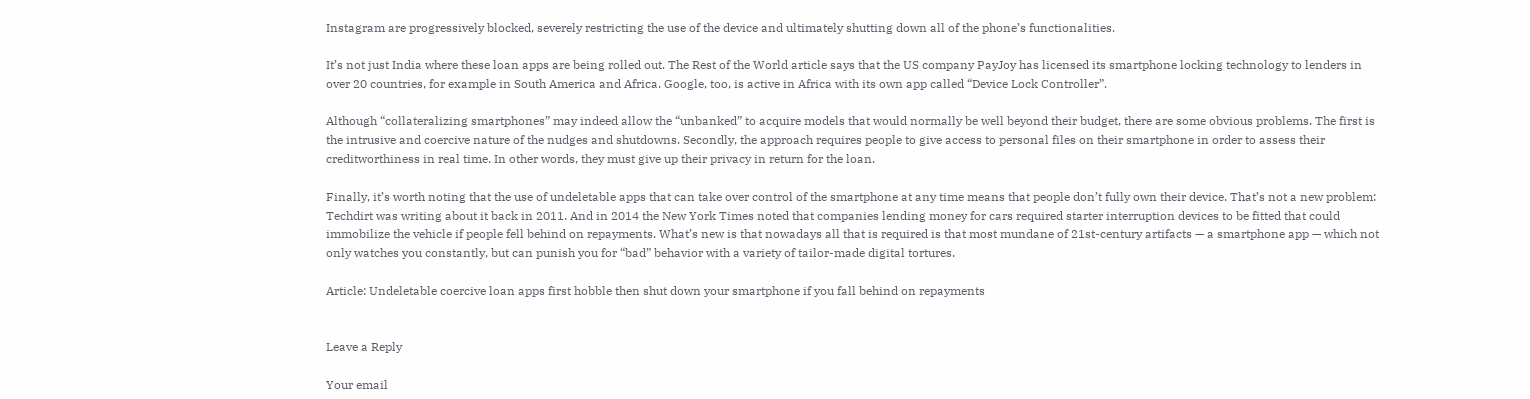Instagram are progressively blocked, severely restricting the use of the device and ultimately shutting down all of the phone’s functionalities.

It’s not just India where these loan apps are being rolled out. The Rest of the World article says that the US company PayJoy has licensed its smartphone locking technology to lenders in over 20 countries, for example in South America and Africa. Google, too, is active in Africa with its own app called “Device Lock Controller”.

Although “collateralizing smartphones” may indeed allow the “unbanked” to acquire models that would normally be well beyond their budget, there are some obvious problems. The first is the intrusive and coercive nature of the nudges and shutdowns. Secondly, the approach requires people to give access to personal files on their smartphone in order to assess their creditworthiness in real time. In other words, they must give up their privacy in return for the loan.

Finally, it’s worth noting that the use of undeletable apps that can take over control of the smartphone at any time means that people don’t fully own their device. That’s not a new problem: Techdirt was writing about it back in 2011. And in 2014 the New York Times noted that companies lending money for cars required starter interruption devices to be fitted that could immobilize the vehicle if people fell behind on repayments. What’s new is that nowadays all that is required is that most mundane of 21st-century artifacts — a smartphone app — which not only watches you constantly, but can punish you for “bad” behavior with a variety of tailor-made digital tortures.

Article: Undeletable coercive loan apps first hobble then shut down your smartphone if you fall behind on repayments


Leave a Reply

Your email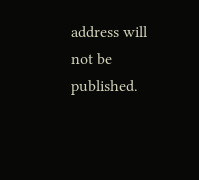address will not be published.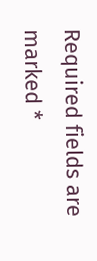Required fields are marked *